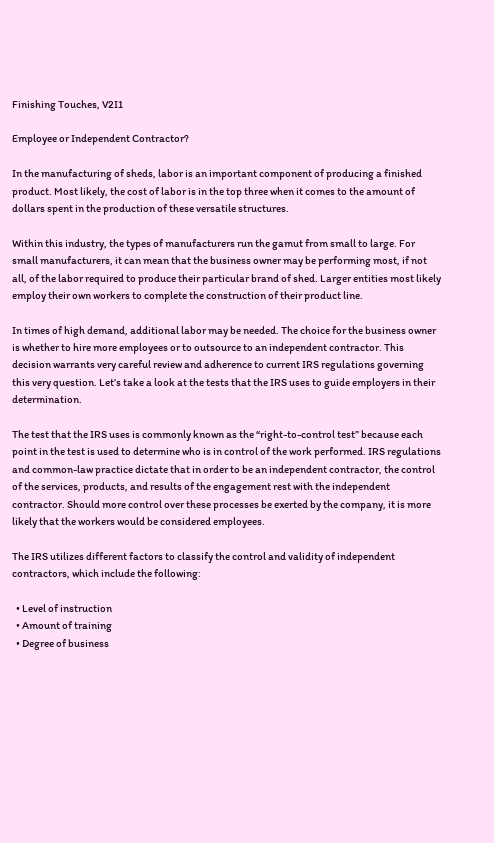Finishing Touches, V2I1

Employee or Independent Contractor?

In the manufacturing of sheds, labor is an important component of producing a finished product. Most likely, the cost of labor is in the top three when it comes to the amount of dollars spent in the production of these versatile structures.

Within this industry, the types of manufacturers run the gamut from small to large. For small manufacturers, it can mean that the business owner may be performing most, if not all, of the labor required to produce their particular brand of shed. Larger entities most likely employ their own workers to complete the construction of their product line.

In times of high demand, additional labor may be needed. The choice for the business owner is whether to hire more employees or to outsource to an independent contractor. This decision warrants very careful review and adherence to current IRS regulations governing this very question. Let’s take a look at the tests that the IRS uses to guide employers in their determination.

The test that the IRS uses is commonly known as the “right-to-control test” because each point in the test is used to determine who is in control of the work performed. IRS regulations and common-law practice dictate that in order to be an independent contractor, the control of the services, products, and results of the engagement rest with the independent contractor. Should more control over these processes be exerted by the company, it is more likely that the workers would be considered employees.

The IRS utilizes different factors to classify the control and validity of independent contractors, which include the following:

  • Level of instruction
  • Amount of training
  • Degree of business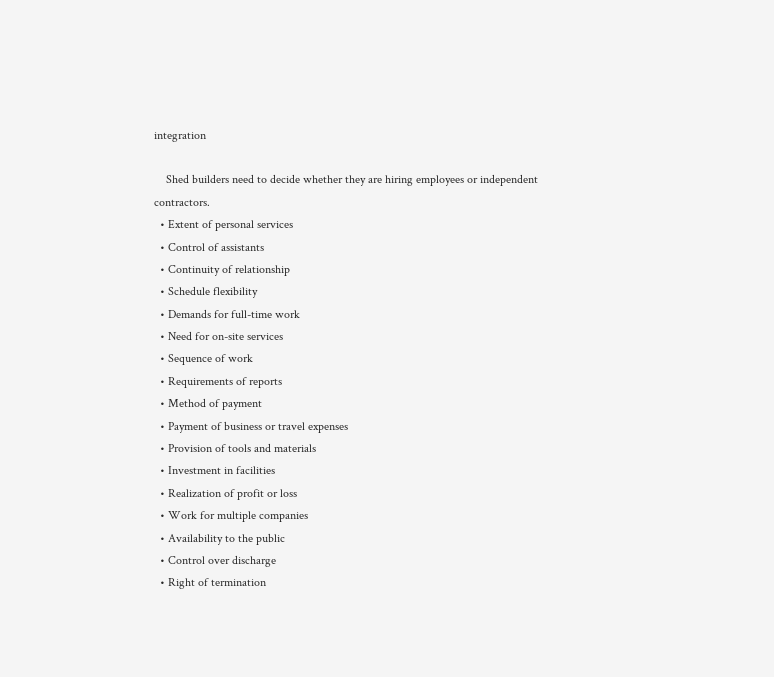integration

    Shed builders need to decide whether they are hiring employees or independent contractors.
  • Extent of personal services
  • Control of assistants
  • Continuity of relationship
  • Schedule flexibility
  • Demands for full-time work
  • Need for on-site services
  • Sequence of work
  • Requirements of reports
  • Method of payment
  • Payment of business or travel expenses
  • Provision of tools and materials
  • Investment in facilities
  • Realization of profit or loss
  • Work for multiple companies
  • Availability to the public
  • Control over discharge
  • Right of termination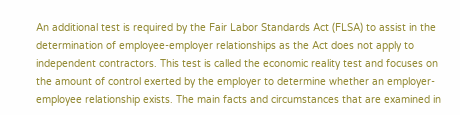An additional test is required by the Fair Labor Standards Act (FLSA) to assist in the determination of employee-employer relationships as the Act does not apply to independent contractors. This test is called the economic reality test and focuses on the amount of control exerted by the employer to determine whether an employer-employee relationship exists. The main facts and circumstances that are examined in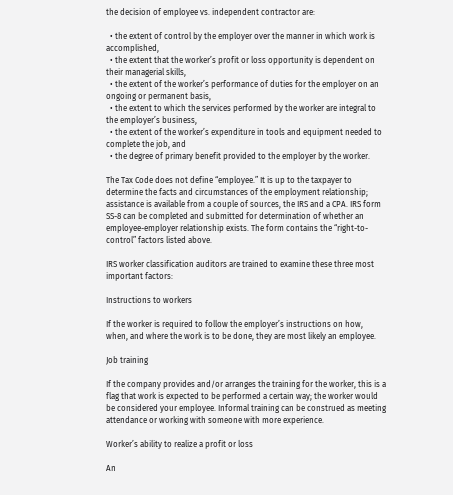the decision of employee vs. independent contractor are:

  • the extent of control by the employer over the manner in which work is accomplished,
  • the extent that the worker’s profit or loss opportunity is dependent on their managerial skills,
  • the extent of the worker’s performance of duties for the employer on an ongoing or permanent basis,
  • the extent to which the services performed by the worker are integral to the employer’s business,
  • the extent of the worker’s expenditure in tools and equipment needed to complete the job, and
  • the degree of primary benefit provided to the employer by the worker.

The Tax Code does not define “employee.” It is up to the taxpayer to determine the facts and circumstances of the employment relationship; assistance is available from a couple of sources, the IRS and a CPA. IRS form SS-8 can be completed and submitted for determination of whether an employee-employer relationship exists. The form contains the “right-to-control” factors listed above.

IRS worker classification auditors are trained to examine these three most important factors:

Instructions to workers

If the worker is required to follow the employer’s instructions on how, when, and where the work is to be done, they are most likely an employee.

Job training

If the company provides and/or arranges the training for the worker, this is a flag that work is expected to be performed a certain way; the worker would be considered your employee. Informal training can be construed as meeting attendance or working with someone with more experience.

Worker’s ability to realize a profit or loss

An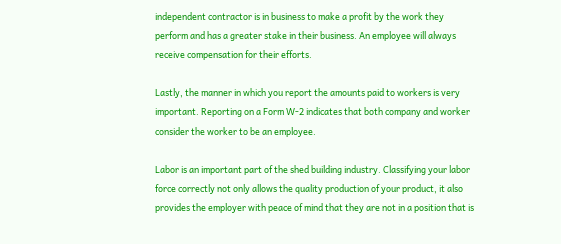independent contractor is in business to make a profit by the work they perform and has a greater stake in their business. An employee will always receive compensation for their efforts.

Lastly, the manner in which you report the amounts paid to workers is very important. Reporting on a Form W-2 indicates that both company and worker consider the worker to be an employee.

Labor is an important part of the shed building industry. Classifying your labor force correctly not only allows the quality production of your product, it also provides the employer with peace of mind that they are not in a position that is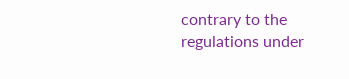contrary to the regulations under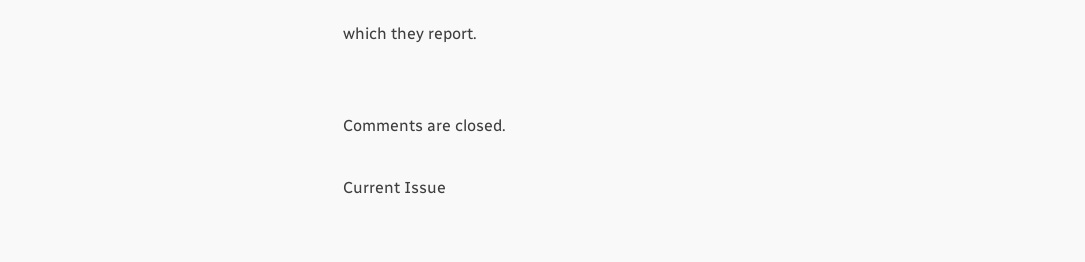which they report.


Comments are closed.

Current Issue